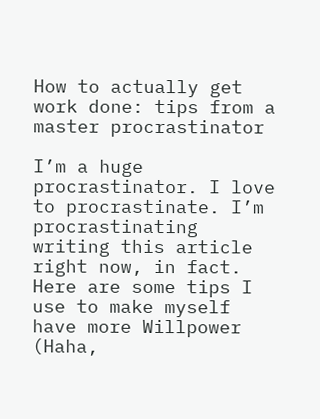How to actually get work done: tips from a master procrastinator

I’m a huge procrastinator. I love to procrastinate. I’m procrastinating writing this article right now, in fact. Here are some tips I use to make myself have more Willpower (Haha,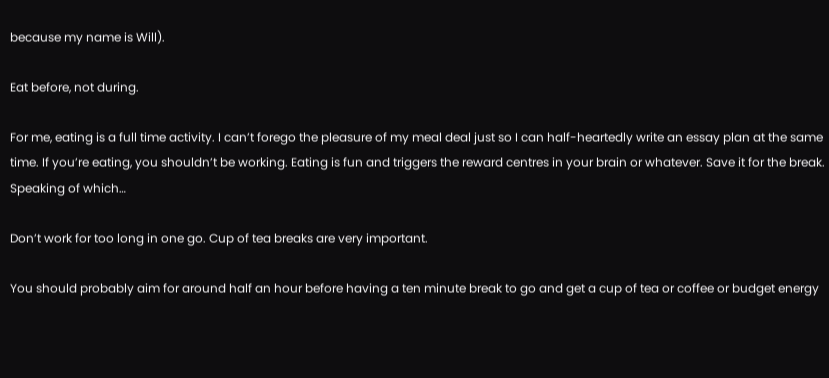because my name is Will).

Eat before, not during.

For me, eating is a full time activity. I can’t forego the pleasure of my meal deal just so I can half-heartedly write an essay plan at the same time. If you’re eating, you shouldn’t be working. Eating is fun and triggers the reward centres in your brain or whatever. Save it for the break. Speaking of which…

Don’t work for too long in one go. Cup of tea breaks are very important.

You should probably aim for around half an hour before having a ten minute break to go and get a cup of tea or coffee or budget energy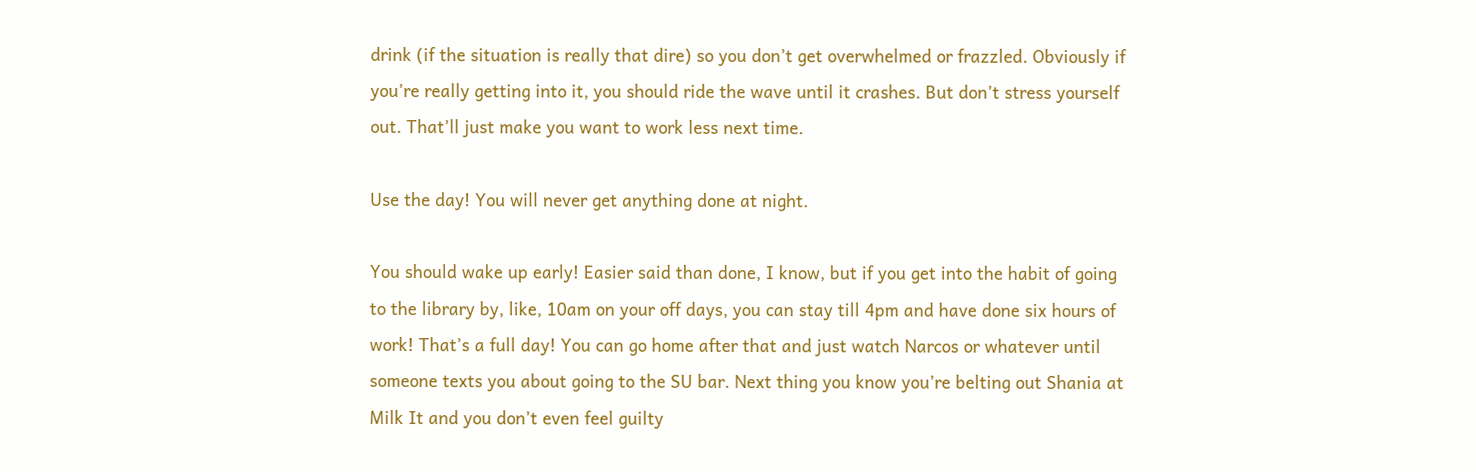drink (if the situation is really that dire) so you don’t get overwhelmed or frazzled. Obviously if you’re really getting into it, you should ride the wave until it crashes. But don’t stress yourself out. That’ll just make you want to work less next time.

Use the day! You will never get anything done at night.

You should wake up early! Easier said than done, I know, but if you get into the habit of going to the library by, like, 10am on your off days, you can stay till 4pm and have done six hours of work! That’s a full day! You can go home after that and just watch Narcos or whatever until someone texts you about going to the SU bar. Next thing you know you’re belting out Shania at Milk It and you don’t even feel guilty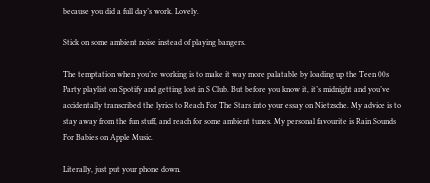because you did a full day’s work. Lovely.

Stick on some ambient noise instead of playing bangers.

The temptation when you’re working is to make it way more palatable by loading up the Teen 00s Party playlist on Spotify and getting lost in S Club. But before you know it, it’s midnight and you’ve accidentally transcribed the lyrics to Reach For The Stars into your essay on Nietzsche. My advice is to stay away from the fun stuff, and reach for some ambient tunes. My personal favourite is Rain Sounds For Babies on Apple Music.

Literally, just put your phone down.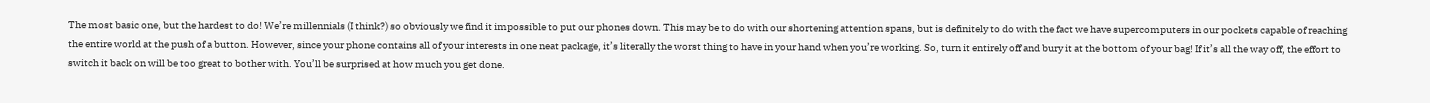The most basic one, but the hardest to do! We’re millennials (I think?) so obviously we find it impossible to put our phones down. This may be to do with our shortening attention spans, but is definitely to do with the fact we have supercomputers in our pockets capable of reaching the entire world at the push of a button. However, since your phone contains all of your interests in one neat package, it’s literally the worst thing to have in your hand when you’re working. So, turn it entirely off and bury it at the bottom of your bag! If it’s all the way off, the effort to switch it back on will be too great to bother with. You’ll be surprised at how much you get done.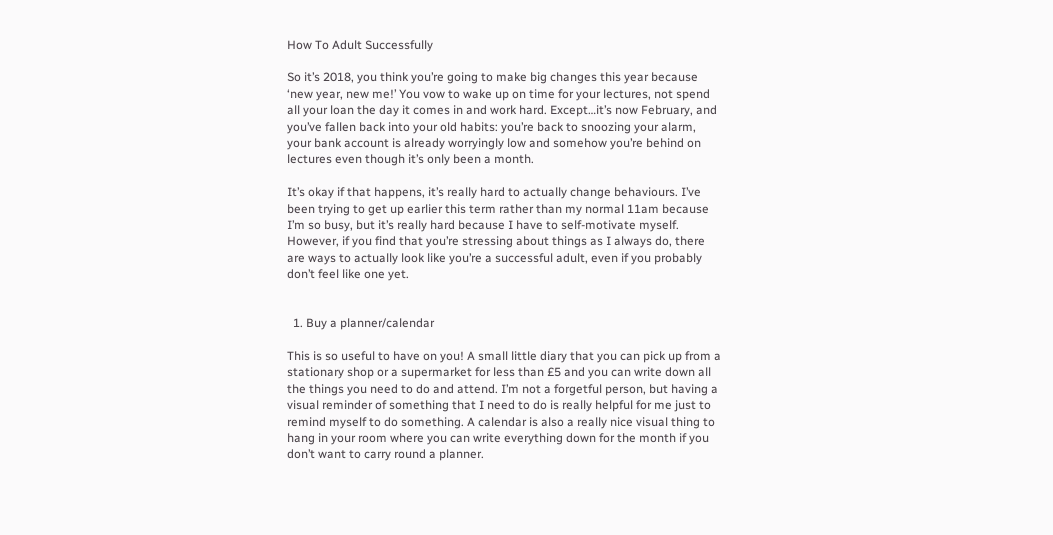How To Adult Successfully

So it’s 2018, you think you’re going to make big changes this year because ‘new year, new me!’ You vow to wake up on time for your lectures, not spend all your loan the day it comes in and work hard. Except…it’s now February, and you’ve fallen back into your old habits: you’re back to snoozing your alarm, your bank account is already worryingly low and somehow you’re behind on lectures even though it’s only been a month.

It’s okay if that happens, it’s really hard to actually change behaviours. I’ve been trying to get up earlier this term rather than my normal 11am because I’m so busy, but it’s really hard because I have to self-motivate myself. However, if you find that you’re stressing about things as I always do, there are ways to actually look like you’re a successful adult, even if you probably don’t feel like one yet.


  1. Buy a planner/calendar

This is so useful to have on you! A small little diary that you can pick up from a stationary shop or a supermarket for less than £5 and you can write down all the things you need to do and attend. I’m not a forgetful person, but having a visual reminder of something that I need to do is really helpful for me just to remind myself to do something. A calendar is also a really nice visual thing to hang in your room where you can write everything down for the month if you don’t want to carry round a planner.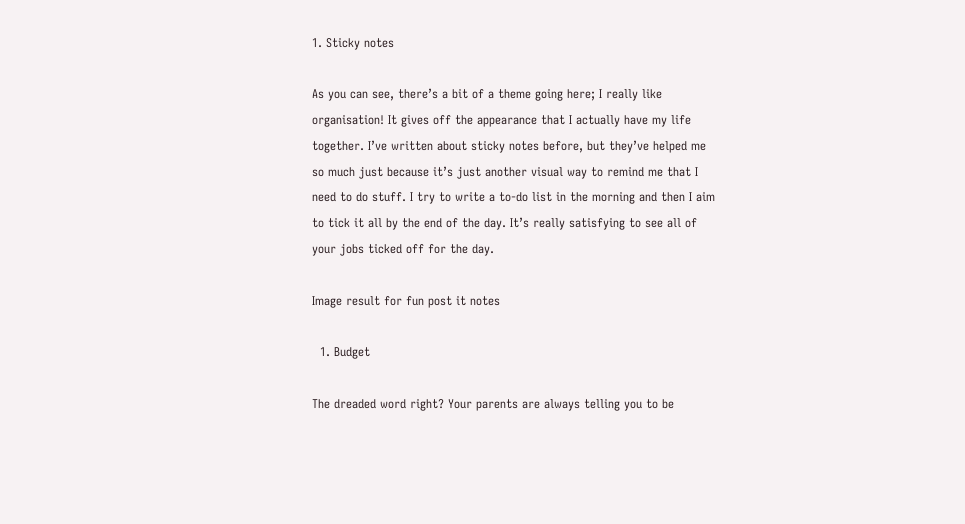1. Sticky notes

As you can see, there’s a bit of a theme going here; I really like organisation! It gives off the appearance that I actually have my life together. I’ve written about sticky notes before, but they’ve helped me so much just because it’s just another visual way to remind me that I need to do stuff. I try to write a to-do list in the morning and then I aim to tick it all by the end of the day. It’s really satisfying to see all of your jobs ticked off for the day.

Image result for fun post it notes

  1. Budget

The dreaded word right? Your parents are always telling you to be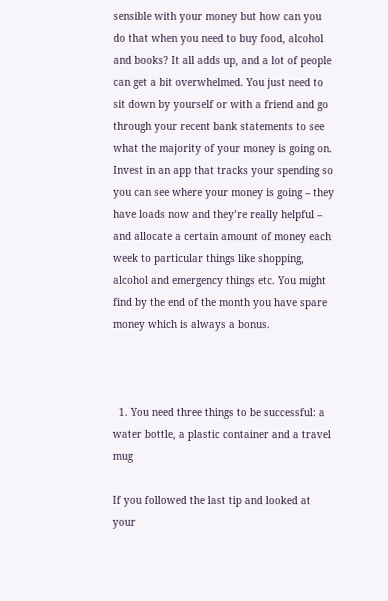sensible with your money but how can you do that when you need to buy food, alcohol and books? It all adds up, and a lot of people can get a bit overwhelmed. You just need to sit down by yourself or with a friend and go through your recent bank statements to see what the majority of your money is going on. Invest in an app that tracks your spending so you can see where your money is going – they have loads now and they’re really helpful –  and allocate a certain amount of money each week to particular things like shopping, alcohol and emergency things etc. You might find by the end of the month you have spare money which is always a bonus.



  1. You need three things to be successful: a water bottle, a plastic container and a travel mug

If you followed the last tip and looked at your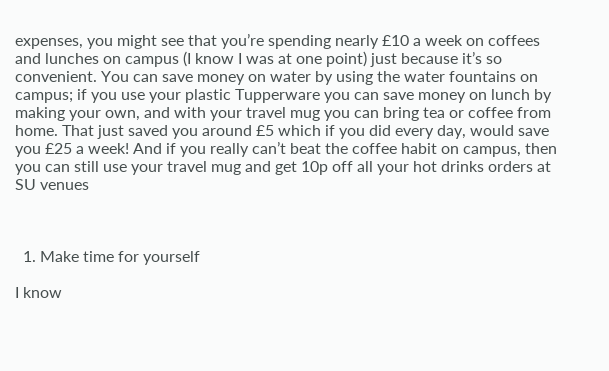expenses, you might see that you’re spending nearly £10 a week on coffees and lunches on campus (I know I was at one point) just because it’s so convenient. You can save money on water by using the water fountains on campus; if you use your plastic Tupperware you can save money on lunch by making your own, and with your travel mug you can bring tea or coffee from home. That just saved you around £5 which if you did every day, would save you £25 a week! And if you really can’t beat the coffee habit on campus, then you can still use your travel mug and get 10p off all your hot drinks orders at SU venues



  1. Make time for yourself

I know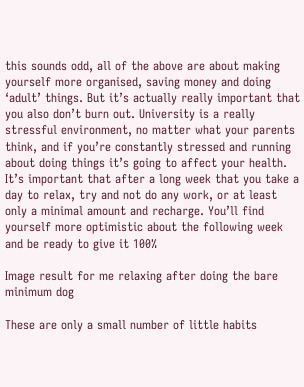this sounds odd, all of the above are about making yourself more organised, saving money and doing ‘adult’ things. But it’s actually really important that you also don’t burn out. University is a really stressful environment, no matter what your parents think, and if you’re constantly stressed and running about doing things it’s going to affect your health. It’s important that after a long week that you take a day to relax, try and not do any work, or at least only a minimal amount and recharge. You’ll find yourself more optimistic about the following week and be ready to give it 100%

Image result for me relaxing after doing the bare minimum dog

These are only a small number of little habits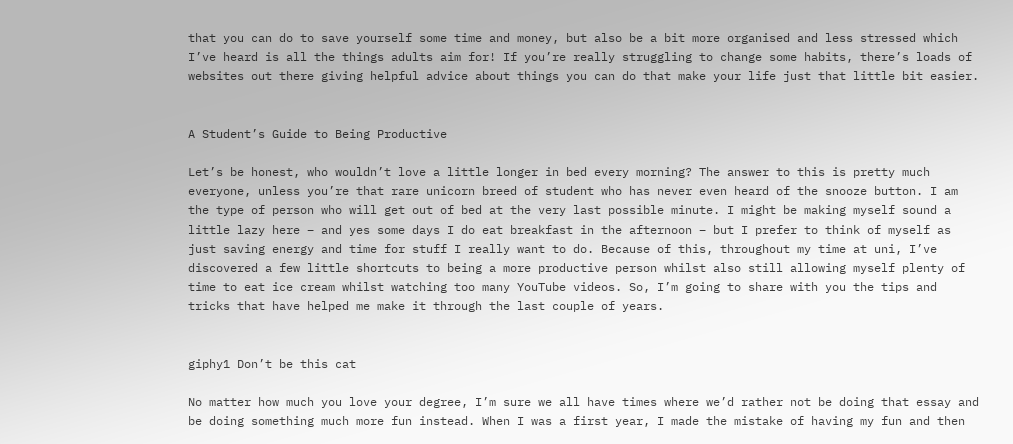that you can do to save yourself some time and money, but also be a bit more organised and less stressed which I’ve heard is all the things adults aim for! If you’re really struggling to change some habits, there’s loads of websites out there giving helpful advice about things you can do that make your life just that little bit easier.


A Student’s Guide to Being Productive

Let’s be honest, who wouldn’t love a little longer in bed every morning? The answer to this is pretty much everyone, unless you’re that rare unicorn breed of student who has never even heard of the snooze button. I am the type of person who will get out of bed at the very last possible minute. I might be making myself sound a little lazy here – and yes some days I do eat breakfast in the afternoon – but I prefer to think of myself as just saving energy and time for stuff I really want to do. Because of this, throughout my time at uni, I’ve discovered a few little shortcuts to being a more productive person whilst also still allowing myself plenty of time to eat ice cream whilst watching too many YouTube videos. So, I’m going to share with you the tips and tricks that have helped me make it through the last couple of years.


giphy1 Don’t be this cat

No matter how much you love your degree, I’m sure we all have times where we’d rather not be doing that essay and be doing something much more fun instead. When I was a first year, I made the mistake of having my fun and then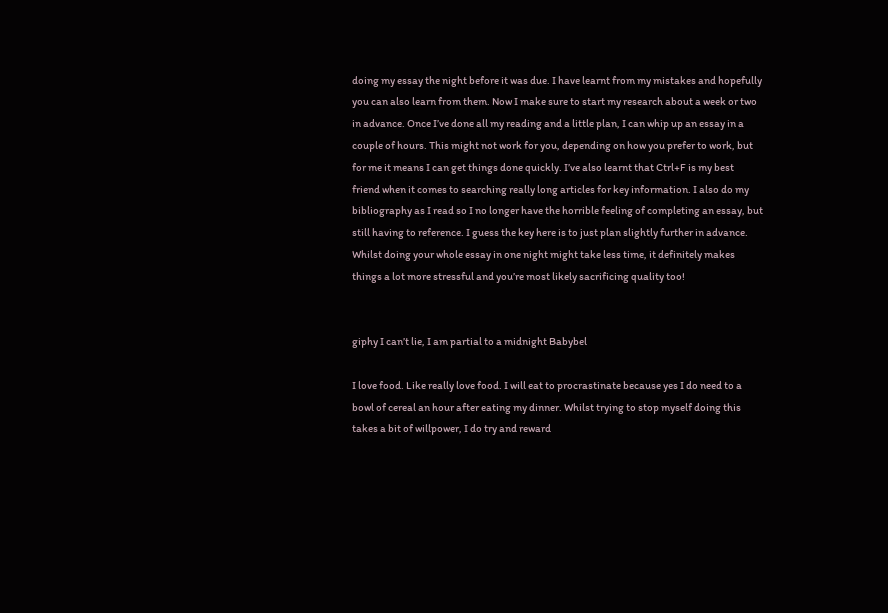doing my essay the night before it was due. I have learnt from my mistakes and hopefully you can also learn from them. Now I make sure to start my research about a week or two in advance. Once I’ve done all my reading and a little plan, I can whip up an essay in a couple of hours. This might not work for you, depending on how you prefer to work, but for me it means I can get things done quickly. I’ve also learnt that Ctrl+F is my best friend when it comes to searching really long articles for key information. I also do my bibliography as I read so I no longer have the horrible feeling of completing an essay, but still having to reference. I guess the key here is to just plan slightly further in advance. Whilst doing your whole essay in one night might take less time, it definitely makes things a lot more stressful and you’re most likely sacrificing quality too!


giphy I can’t lie, I am partial to a midnight Babybel

I love food. Like really love food. I will eat to procrastinate because yes I do need to a bowl of cereal an hour after eating my dinner. Whilst trying to stop myself doing this takes a bit of willpower, I do try and reward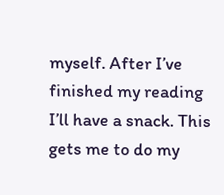myself. After I’ve finished my reading I’ll have a snack. This gets me to do my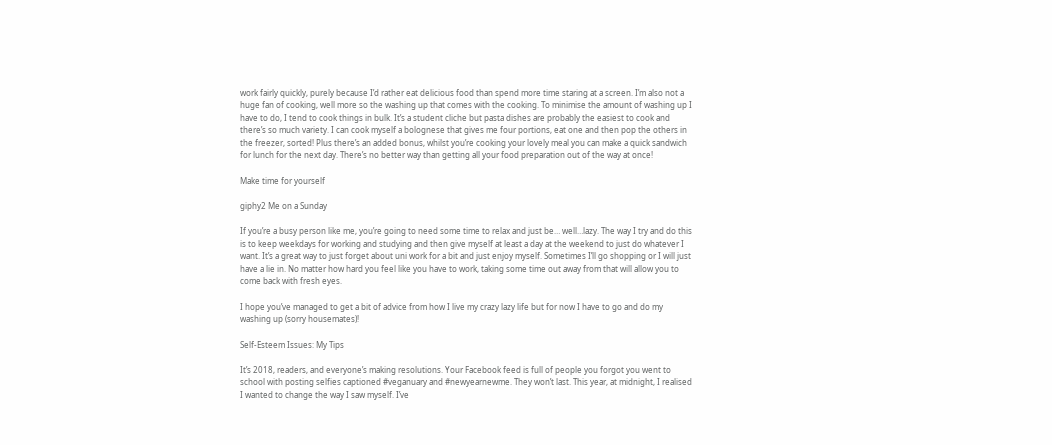work fairly quickly, purely because I’d rather eat delicious food than spend more time staring at a screen. I’m also not a huge fan of cooking, well more so the washing up that comes with the cooking. To minimise the amount of washing up I have to do, I tend to cook things in bulk. It’s a student cliche but pasta dishes are probably the easiest to cook and there’s so much variety. I can cook myself a bolognese that gives me four portions, eat one and then pop the others in the freezer, sorted! Plus there’s an added bonus, whilst you’re cooking your lovely meal you can make a quick sandwich for lunch for the next day. There’s no better way than getting all your food preparation out of the way at once!

Make time for yourself

giphy2 Me on a Sunday

If you’re a busy person like me, you’re going to need some time to relax and just be… well…lazy. The way I try and do this is to keep weekdays for working and studying and then give myself at least a day at the weekend to just do whatever I want. It’s a great way to just forget about uni work for a bit and just enjoy myself. Sometimes I’ll go shopping or I will just have a lie in. No matter how hard you feel like you have to work, taking some time out away from that will allow you to come back with fresh eyes.

I hope you’ve managed to get a bit of advice from how I live my crazy lazy life but for now I have to go and do my washing up (sorry housemates)!

Self-Esteem Issues: My Tips

It’s 2018, readers, and everyone’s making resolutions. Your Facebook feed is full of people you forgot you went to school with posting selfies captioned #veganuary and #newyearnewme. They won’t last. This year, at midnight, I realised I wanted to change the way I saw myself. I’ve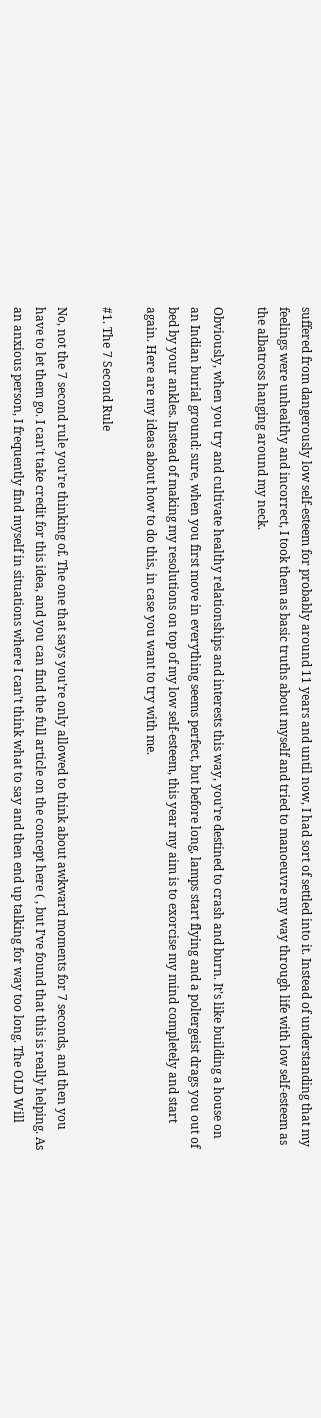suffered from dangerously low self-esteem for probably around 11 years and until now, I had sort of settled into it. Instead of understanding that my feelings were unhealthy and incorrect, I took them as basic truths about myself and tried to manoeuvre my way through life with low self-esteem as the albatross hanging around my neck.

Obviously, when you try and cultivate healthy relationships and interests this way, you’re destined to crash and burn. It’s like building a house on an Indian burial ground: sure, when you first move in everything seems perfect, but before long, lamps start flying and a poltergeist drags you out of bed by your ankles. Instead of making my resolutions on top of my low self-esteem, this year my aim is to exorcise my mind completely and start again. Here are my ideas about how to do this, in case you want to try with me.

#1. The 7 Second Rule

No, not the 7 second rule you’re thinking of. The one that says you’re only allowed to think about awkward moments for 7 seconds, and then you have to let them go. I can’t take credit for this idea, and you can find the full article on the concept here ( , but I’ve found that this is really helping. As an anxious person, I frequently find myself in situations where I can’t think what to say and then end up talking for way too long. The OLD Will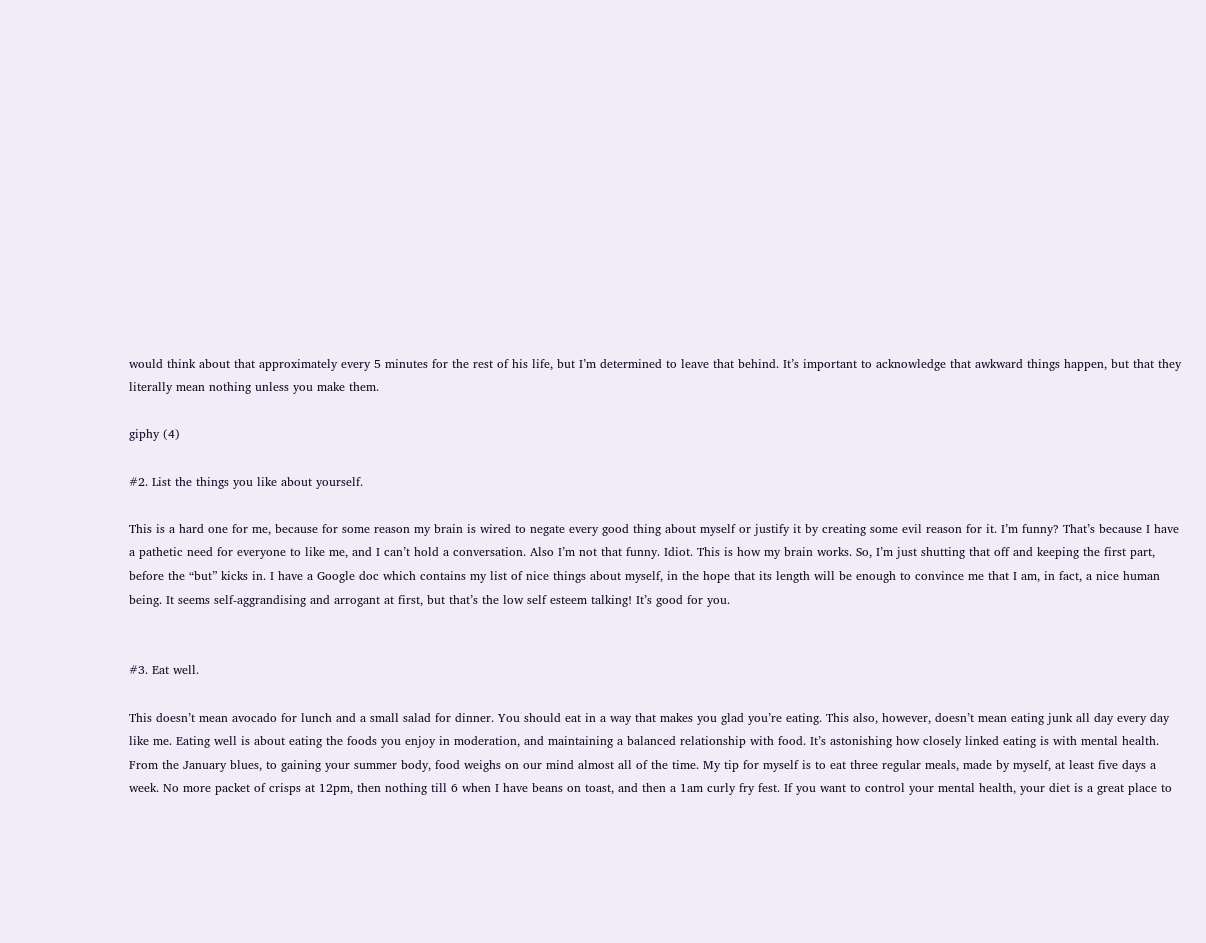would think about that approximately every 5 minutes for the rest of his life, but I’m determined to leave that behind. It’s important to acknowledge that awkward things happen, but that they literally mean nothing unless you make them.

giphy (4)

#2. List the things you like about yourself.

This is a hard one for me, because for some reason my brain is wired to negate every good thing about myself or justify it by creating some evil reason for it. I’m funny? That’s because I have a pathetic need for everyone to like me, and I can’t hold a conversation. Also I’m not that funny. Idiot. This is how my brain works. So, I’m just shutting that off and keeping the first part, before the “but” kicks in. I have a Google doc which contains my list of nice things about myself, in the hope that its length will be enough to convince me that I am, in fact, a nice human being. It seems self-aggrandising and arrogant at first, but that’s the low self esteem talking! It’s good for you.


#3. Eat well.

This doesn’t mean avocado for lunch and a small salad for dinner. You should eat in a way that makes you glad you’re eating. This also, however, doesn’t mean eating junk all day every day like me. Eating well is about eating the foods you enjoy in moderation, and maintaining a balanced relationship with food. It’s astonishing how closely linked eating is with mental health. From the January blues, to gaining your summer body, food weighs on our mind almost all of the time. My tip for myself is to eat three regular meals, made by myself, at least five days a week. No more packet of crisps at 12pm, then nothing till 6 when I have beans on toast, and then a 1am curly fry fest. If you want to control your mental health, your diet is a great place to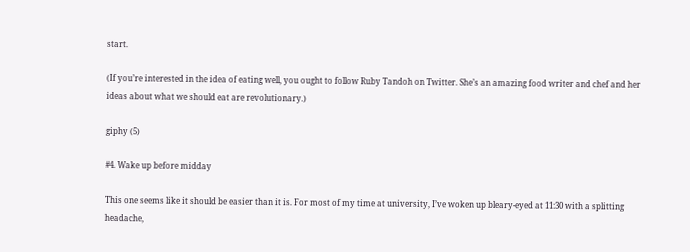start.

(If you’re interested in the idea of eating well, you ought to follow Ruby Tandoh on Twitter. She’s an amazing food writer and chef and her ideas about what we should eat are revolutionary.)

giphy (5)

#4. Wake up before midday

This one seems like it should be easier than it is. For most of my time at university, I’ve woken up bleary-eyed at 11:30 with a splitting headache,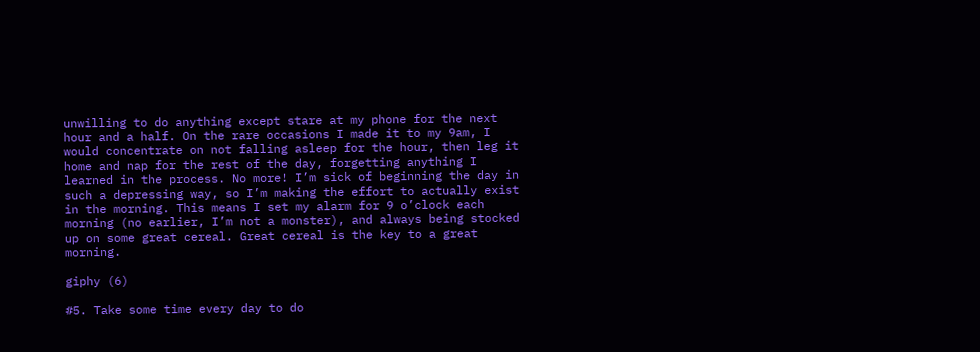unwilling to do anything except stare at my phone for the next hour and a half. On the rare occasions I made it to my 9am, I would concentrate on not falling asleep for the hour, then leg it home and nap for the rest of the day, forgetting anything I learned in the process. No more! I’m sick of beginning the day in such a depressing way, so I’m making the effort to actually exist in the morning. This means I set my alarm for 9 o’clock each morning (no earlier, I’m not a monster), and always being stocked up on some great cereal. Great cereal is the key to a great morning.

giphy (6)

#5. Take some time every day to do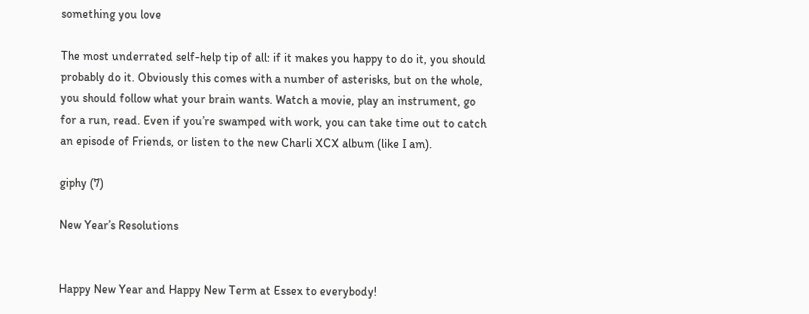something you love

The most underrated self-help tip of all: if it makes you happy to do it, you should probably do it. Obviously this comes with a number of asterisks, but on the whole, you should follow what your brain wants. Watch a movie, play an instrument, go for a run, read. Even if you’re swamped with work, you can take time out to catch an episode of Friends, or listen to the new Charli XCX album (like I am).

giphy (7)

New Year’s Resolutions


Happy New Year and Happy New Term at Essex to everybody!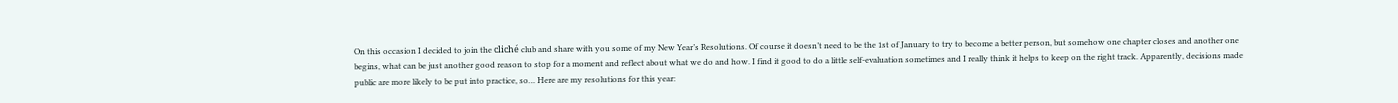On this occasion I decided to join the cliché club and share with you some of my New Year’s Resolutions. Of course it doesn’t need to be the 1st of January to try to become a better person, but somehow one chapter closes and another one begins, what can be just another good reason to stop for a moment and reflect about what we do and how. I find it good to do a little self-evaluation sometimes and I really think it helps to keep on the right track. Apparently, decisions made public are more likely to be put into practice, so… Here are my resolutions for this year: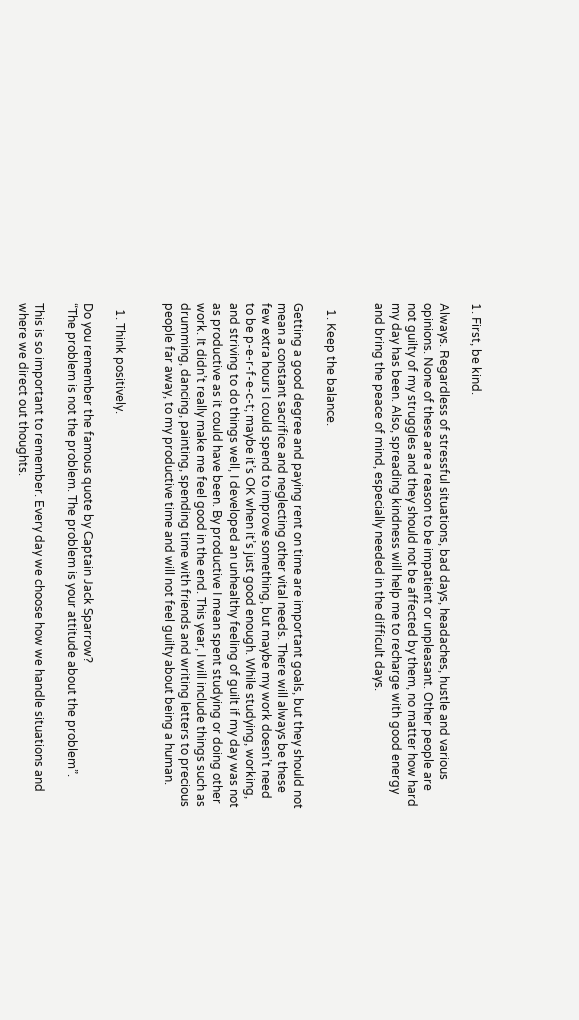1. First, be kind.

Always. Regardless of stressful situations, bad days, headaches, hustle and various opinions. None of these are a reason to be impatient or unpleasant. Other people are not guilty of my struggles and they should not be affected by them, no matter how hard my day has been. Also, spreading kindness will help me to recharge with good energy and bring the peace of mind, especially needed in the difficult days.


  1. Keep the balance.

Getting a good degree and paying rent on time are important goals, but they should not mean a constant sacrifice and neglecting other vital needs. There will always be these few extra hours I could spend to improve something, but maybe my work doesn’t need to be p-e-r-f-e-c-t; maybe it’s OK when it’s just good enough. While studying, working, and striving to do things well, I developed an unhealthy feeling of guilt if my day was not as productive as it could have been. By productive I mean spent studying or doing other work. It didn’t really make me feel good in the end. This year, I will include things such as drumming, dancing, painting, spending time with friends and writing letters to precious people far away, to my productive time and will not feel guilty about being a human.


  1. Think positively.

Do you remember the famous quote by Captain Jack Sparrow?
“The problem is not the problem. The problem is your attitude about the problem”.

This is so important to remember. Every day we choose how we handle situations and where we direct out thoughts.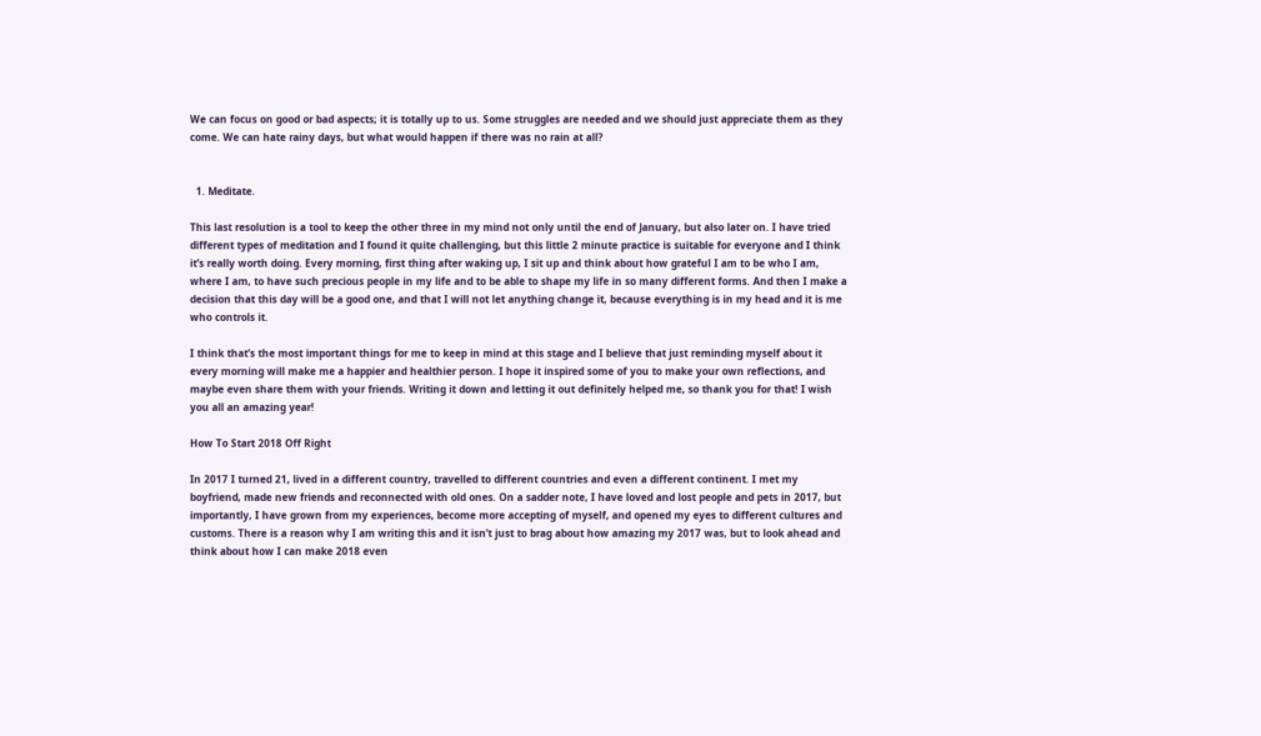We can focus on good or bad aspects; it is totally up to us. Some struggles are needed and we should just appreciate them as they come. We can hate rainy days, but what would happen if there was no rain at all?


  1. Meditate.

This last resolution is a tool to keep the other three in my mind not only until the end of January, but also later on. I have tried different types of meditation and I found it quite challenging, but this little 2 minute practice is suitable for everyone and I think it’s really worth doing. Every morning, first thing after waking up, I sit up and think about how grateful I am to be who I am, where I am, to have such precious people in my life and to be able to shape my life in so many different forms. And then I make a decision that this day will be a good one, and that I will not let anything change it, because everything is in my head and it is me who controls it.

I think that’s the most important things for me to keep in mind at this stage and I believe that just reminding myself about it every morning will make me a happier and healthier person. I hope it inspired some of you to make your own reflections, and maybe even share them with your friends. Writing it down and letting it out definitely helped me, so thank you for that! I wish you all an amazing year!

How To Start 2018 Off Right

In 2017 I turned 21, lived in a different country, travelled to different countries and even a different continent. I met my boyfriend, made new friends and reconnected with old ones. On a sadder note, I have loved and lost people and pets in 2017, but importantly, I have grown from my experiences, become more accepting of myself, and opened my eyes to different cultures and customs. There is a reason why I am writing this and it isn’t just to brag about how amazing my 2017 was, but to look ahead and think about how I can make 2018 even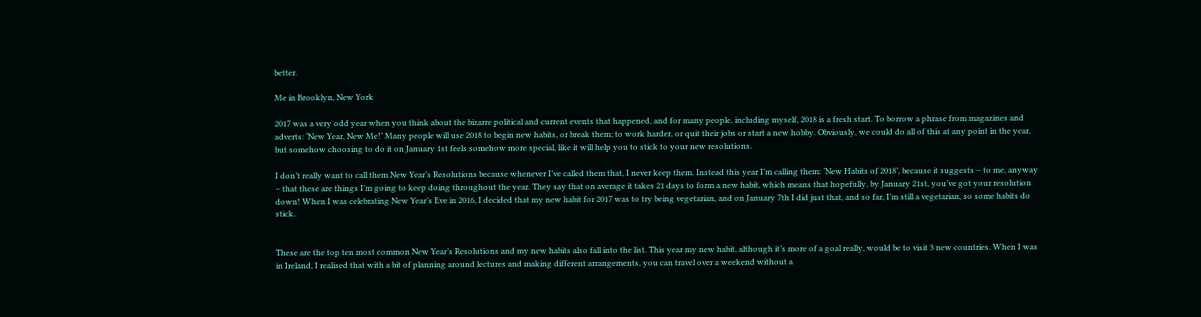better.

Me in Brooklyn, New York

2017 was a very odd year when you think about the bizarre political and current events that happened, and for many people, including myself, 2018 is a fresh start. To borrow a phrase from magazines and adverts: ‘New Year, New Me!’ Many people will use 2018 to begin new habits, or break them; to work harder, or quit their jobs or start a new hobby. Obviously, we could do all of this at any point in the year, but somehow choosing to do it on January 1st feels somehow more special, like it will help you to stick to your new resolutions.

I don’t really want to call them New Year’s Resolutions because whenever I’ve called them that, I never keep them. Instead this year I’m calling them: ‘New Habits of 2018’, because it suggests – to me, anyway – that these are things I’m going to keep doing throughout the year. They say that on average it takes 21 days to form a new habit, which means that hopefully, by January 21st, you’ve got your resolution down! When I was celebrating New Year’s Eve in 2016, I decided that my new habit for 2017 was to try being vegetarian, and on January 7th I did just that, and so far, I’m still a vegetarian, so some habits do stick.


These are the top ten most common New Year’s Resolutions and my new habits also fall into the list. This year my new habit, although it’s more of a goal really, would be to visit 3 new countries. When I was in Ireland, I realised that with a bit of planning around lectures and making different arrangements, you can travel over a weekend without a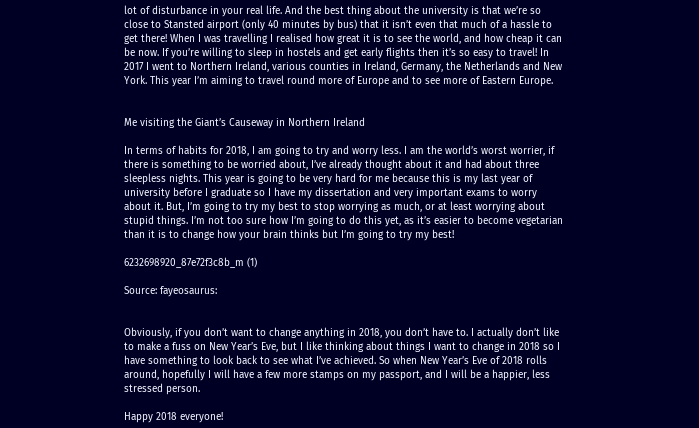lot of disturbance in your real life. And the best thing about the university is that we’re so close to Stansted airport (only 40 minutes by bus) that it isn’t even that much of a hassle to get there! When I was travelling I realised how great it is to see the world, and how cheap it can be now. If you’re willing to sleep in hostels and get early flights then it’s so easy to travel! In 2017 I went to Northern Ireland, various counties in Ireland, Germany, the Netherlands and New York. This year I’m aiming to travel round more of Europe and to see more of Eastern Europe.


Me visiting the Giant’s Causeway in Northern Ireland

In terms of habits for 2018, I am going to try and worry less. I am the world’s worst worrier, if there is something to be worried about, I’ve already thought about it and had about three sleepless nights. This year is going to be very hard for me because this is my last year of university before I graduate so I have my dissertation and very important exams to worry about it. But, I’m going to try my best to stop worrying as much, or at least worrying about stupid things. I’m not too sure how I’m going to do this yet, as it’s easier to become vegetarian than it is to change how your brain thinks but I’m going to try my best!

6232698920_87e72f3c8b_m (1)

Source: fayeosaurus:


Obviously, if you don’t want to change anything in 2018, you don’t have to. I actually don’t like to make a fuss on New Year’s Eve, but I like thinking about things I want to change in 2018 so I have something to look back to see what I’ve achieved. So when New Year’s Eve of 2018 rolls around, hopefully I will have a few more stamps on my passport, and I will be a happier, less stressed person.

Happy 2018 everyone!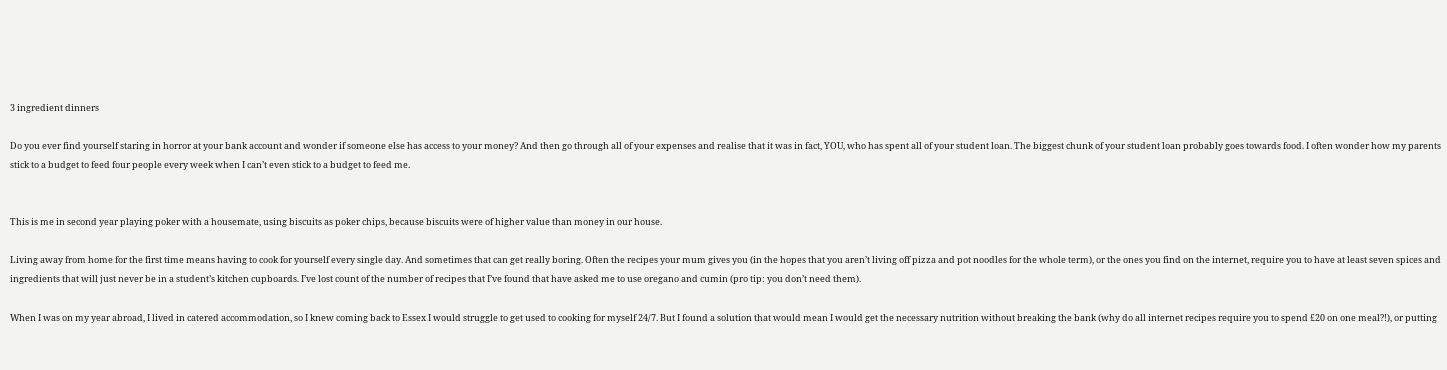3 ingredient dinners

Do you ever find yourself staring in horror at your bank account and wonder if someone else has access to your money? And then go through all of your expenses and realise that it was in fact, YOU, who has spent all of your student loan. The biggest chunk of your student loan probably goes towards food. I often wonder how my parents stick to a budget to feed four people every week when I can’t even stick to a budget to feed me.


This is me in second year playing poker with a housemate, using biscuits as poker chips, because biscuits were of higher value than money in our house.

Living away from home for the first time means having to cook for yourself every single day. And sometimes that can get really boring. Often the recipes your mum gives you (in the hopes that you aren’t living off pizza and pot noodles for the whole term), or the ones you find on the internet, require you to have at least seven spices and ingredients that will just never be in a student’s kitchen cupboards. I’ve lost count of the number of recipes that I’ve found that have asked me to use oregano and cumin (pro tip: you don’t need them).

When I was on my year abroad, I lived in catered accommodation, so I knew coming back to Essex I would struggle to get used to cooking for myself 24/7. But I found a solution that would mean I would get the necessary nutrition without breaking the bank (why do all internet recipes require you to spend £20 on one meal?!), or putting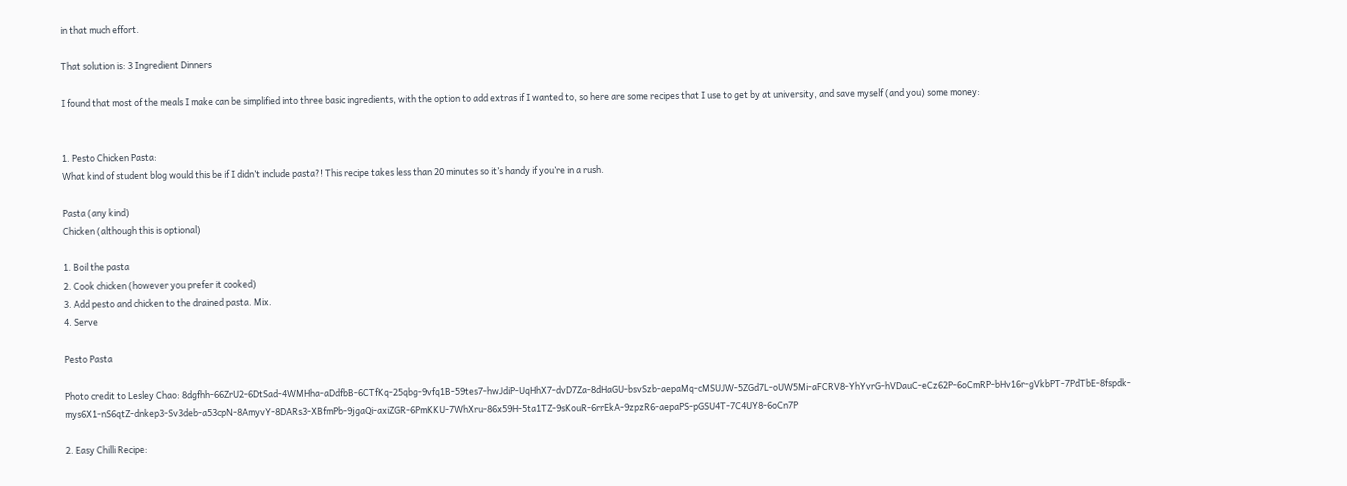in that much effort.

That solution is: 3 Ingredient Dinners

I found that most of the meals I make can be simplified into three basic ingredients, with the option to add extras if I wanted to, so here are some recipes that I use to get by at university, and save myself (and you) some money:


1. Pesto Chicken Pasta:
What kind of student blog would this be if I didn’t include pasta?! This recipe takes less than 20 minutes so it’s handy if you’re in a rush.

Pasta (any kind)
Chicken (although this is optional)

1. Boil the pasta
2. Cook chicken (however you prefer it cooked)
3. Add pesto and chicken to the drained pasta. Mix.
4. Serve

Pesto Pasta

Photo credit to Lesley Chao: 8dgfhh-66ZrU2-6DtSad-4WMHha-aDdfbB-6CTfKq-25qbg-9vfq1B-59tes7-hwJdiP-UqHhX7-dvD7Za-8dHaGU-bsvSzb-aepaMq-cMSUJW-5ZGd7L-oUW5Mi-aFCRV8-YhYvrG-hVDauC-eCz62P-6oCmRP-bHv16r-gVkbPT-7PdTbE-8fspdk-mys6X1-nS6qtZ-dnkep3-Sv3deb-a53cpN-8AmyvY-8DARs3-XBfmPb-9jgaQi-axiZGR-6PmKKU-7WhXru-86x59H-5ta1TZ-9sKouR-6rrEkA-9zpzR6-aepaPS-pGSU4T-7C4UY8-6oCn7P

2. Easy Chilli Recipe: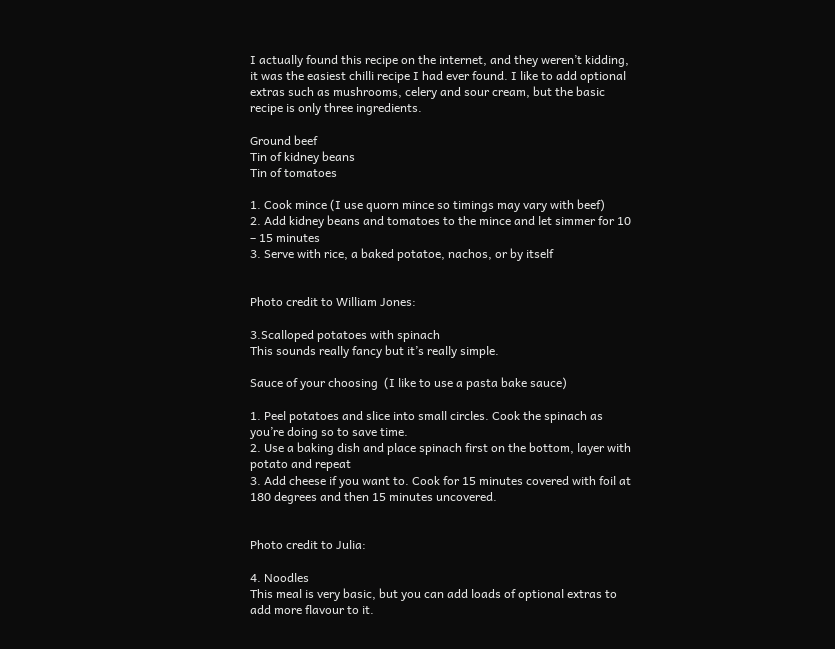I actually found this recipe on the internet, and they weren’t kidding, it was the easiest chilli recipe I had ever found. I like to add optional extras such as mushrooms, celery and sour cream, but the basic recipe is only three ingredients.

Ground beef
Tin of kidney beans
Tin of tomatoes

1. Cook mince (I use quorn mince so timings may vary with beef)
2. Add kidney beans and tomatoes to the mince and let simmer for 10 – 15 minutes
3. Serve with rice, a baked potatoe, nachos, or by itself


Photo credit to William Jones:

3.Scalloped potatoes with spinach
This sounds really fancy but it’s really simple.

Sauce of your choosing  (I like to use a pasta bake sauce)

1. Peel potatoes and slice into small circles. Cook the spinach as you’re doing so to save time.
2. Use a baking dish and place spinach first on the bottom, layer with potato and repeat
3. Add cheese if you want to. Cook for 15 minutes covered with foil at 180 degrees and then 15 minutes uncovered.


Photo credit to Julia:

4. Noodles
This meal is very basic, but you can add loads of optional extras to add more flavour to it.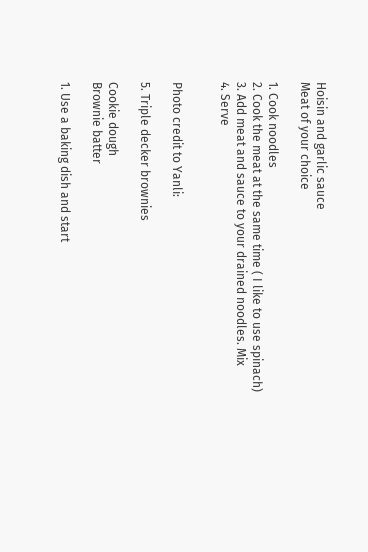Hoisin and garlic sauce
Meat of your choice

1. Cook noodles
2. Cook the meat at the same time ( I like to use spinach)
3. Add meat and sauce to your drained noodles. Mix
4. Serve


Photo credit to Yanli:

5. Triple decker brownies

Cookie dough
Brownie batter

1. Use a baking dish and start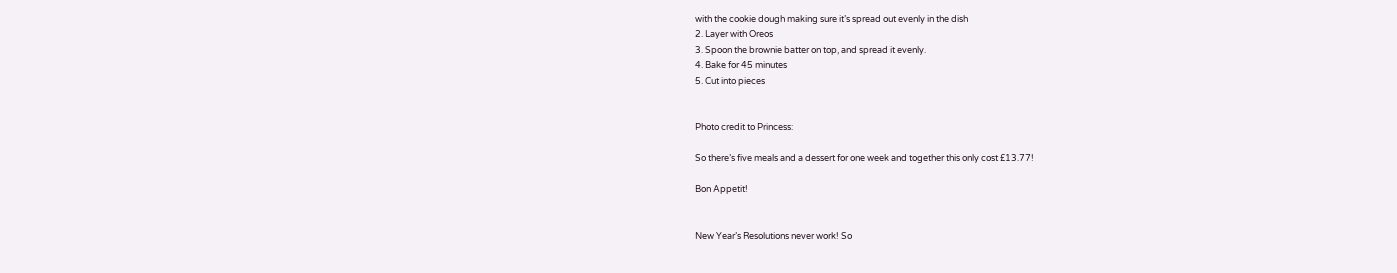with the cookie dough making sure it’s spread out evenly in the dish
2. Layer with Oreos
3. Spoon the brownie batter on top, and spread it evenly.
4. Bake for 45 minutes
5. Cut into pieces


Photo credit to Princess:

So there’s five meals and a dessert for one week and together this only cost £13.77!

Bon Appetit!


New Year’s Resolutions never work! So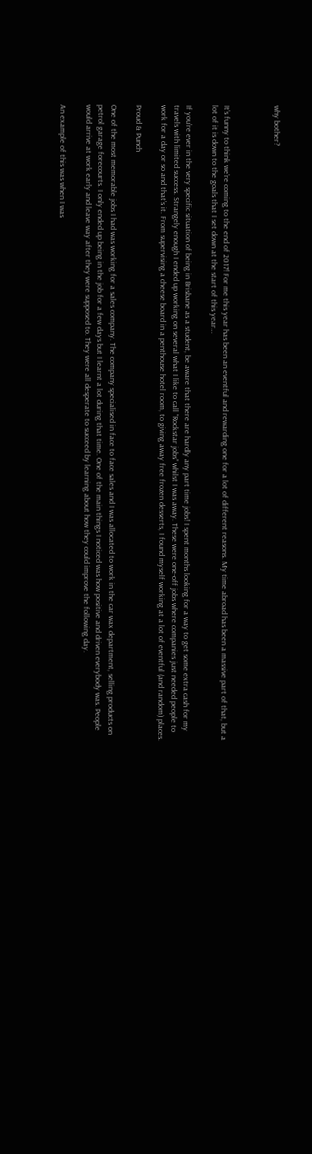why bother?



It’s funny to think we’re coming to the end of 2017! For me this year has been an eventful and rewarding one for a lot of different reasons. My time abroad has been a massive part of that, but a lot of it is down to the goals that I set down at the start of this year…

If you’re ever in the very specific situation of being in Brisbane as a student, be aware that there are hardly any part time jobs! I spent months looking for a way to get some extra cash for my travels with limited success. Strangely enough I ended up working on several what I like to call “Rockstar jobs” whilst I was away. These were one-off jobs where companies just needed people to work for a day or so and that’s it. From supervising a cheese board in a penthouse hotel room, to giving away free frozen desserts, I found myself working at a lot of eventful (and random) places.

Proud & Punch

One of the most memorable jobs I had was working for a sales company. The company specialised in face to face sales and I was allocated to work in the car wax department, selling products on petrol garage forecourts. I only ended up being in the job for a few days but I learnt a lot during that time. One of the main things I noticed was how positive and driven everybody was. People would arrive at work early and leave way after they were supposed to. They were all desperate to succeed by learning about how they could improve the following day.

An example of this was when I was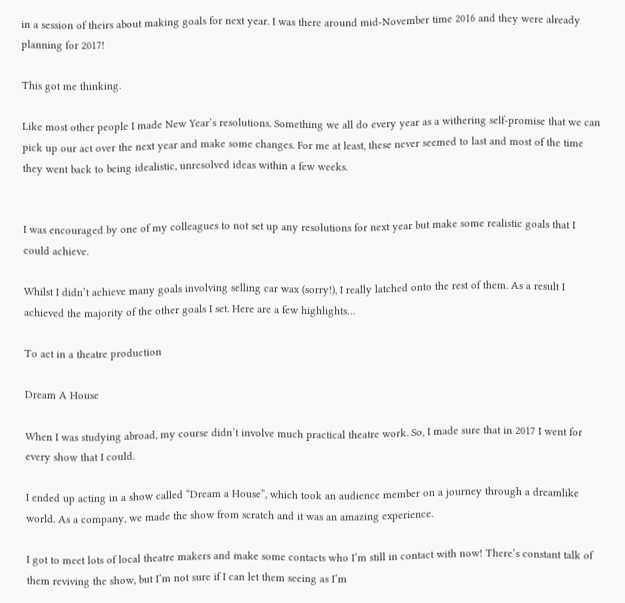in a session of theirs about making goals for next year. I was there around mid-November time 2016 and they were already planning for 2017!

This got me thinking.

Like most other people I made New Year’s resolutions. Something we all do every year as a withering self-promise that we can pick up our act over the next year and make some changes. For me at least, these never seemed to last and most of the time they went back to being idealistic, unresolved ideas within a few weeks.


I was encouraged by one of my colleagues to not set up any resolutions for next year but make some realistic goals that I could achieve.

Whilst I didn’t achieve many goals involving selling car wax (sorry!), I really latched onto the rest of them. As a result I achieved the majority of the other goals I set. Here are a few highlights…

To act in a theatre production

Dream A House

When I was studying abroad, my course didn’t involve much practical theatre work. So, I made sure that in 2017 I went for every show that I could.

I ended up acting in a show called “Dream a House”, which took an audience member on a journey through a dreamlike world. As a company, we made the show from scratch and it was an amazing experience.

I got to meet lots of local theatre makers and make some contacts who I’m still in contact with now! There’s constant talk of them reviving the show, but I’m not sure if I can let them seeing as I’m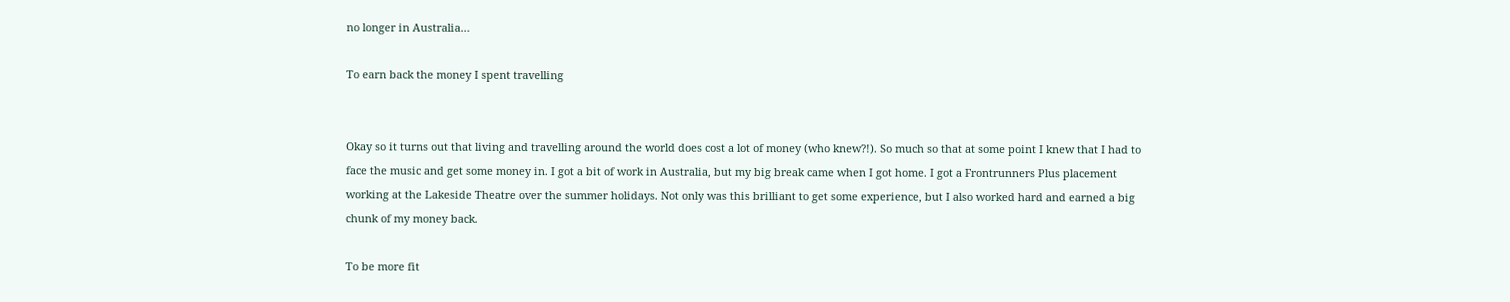no longer in Australia…

To earn back the money I spent travelling


Okay so it turns out that living and travelling around the world does cost a lot of money (who knew?!). So much so that at some point I knew that I had to face the music and get some money in. I got a bit of work in Australia, but my big break came when I got home. I got a Frontrunners Plus placement working at the Lakeside Theatre over the summer holidays. Not only was this brilliant to get some experience, but I also worked hard and earned a big chunk of my money back.

To be more fit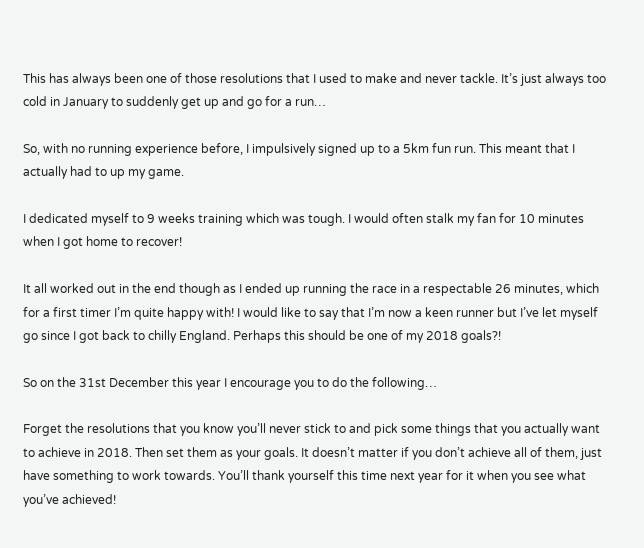This has always been one of those resolutions that I used to make and never tackle. It’s just always too cold in January to suddenly get up and go for a run…

So, with no running experience before, I impulsively signed up to a 5km fun run. This meant that I actually had to up my game.

I dedicated myself to 9 weeks training which was tough. I would often stalk my fan for 10 minutes when I got home to recover!

It all worked out in the end though as I ended up running the race in a respectable 26 minutes, which for a first timer I’m quite happy with! I would like to say that I’m now a keen runner but I’ve let myself go since I got back to chilly England. Perhaps this should be one of my 2018 goals?!

So on the 31st December this year I encourage you to do the following…

Forget the resolutions that you know you’ll never stick to and pick some things that you actually want to achieve in 2018. Then set them as your goals. It doesn’t matter if you don’t achieve all of them, just have something to work towards. You’ll thank yourself this time next year for it when you see what you’ve achieved!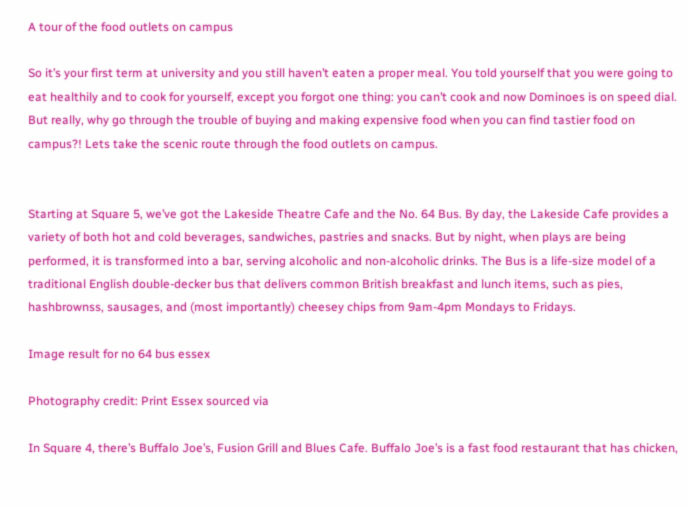A tour of the food outlets on campus

So it’s your first term at university and you still haven’t eaten a proper meal. You told yourself that you were going to eat healthily and to cook for yourself, except you forgot one thing: you can’t cook and now Dominoes is on speed dial. But really, why go through the trouble of buying and making expensive food when you can find tastier food on campus?! Lets take the scenic route through the food outlets on campus.


Starting at Square 5, we’ve got the Lakeside Theatre Cafe and the No. 64 Bus. By day, the Lakeside Cafe provides a variety of both hot and cold beverages, sandwiches, pastries and snacks. But by night, when plays are being performed, it is transformed into a bar, serving alcoholic and non-alcoholic drinks. The Bus is a life-size model of a traditional English double-decker bus that delivers common British breakfast and lunch items, such as pies, hashbrownss, sausages, and (most importantly) cheesey chips from 9am-4pm Mondays to Fridays.

Image result for no 64 bus essex

Photography credit: Print Essex sourced via

In Square 4, there’s Buffalo Joe’s, Fusion Grill and Blues Cafe. Buffalo Joe’s is a fast food restaurant that has chicken,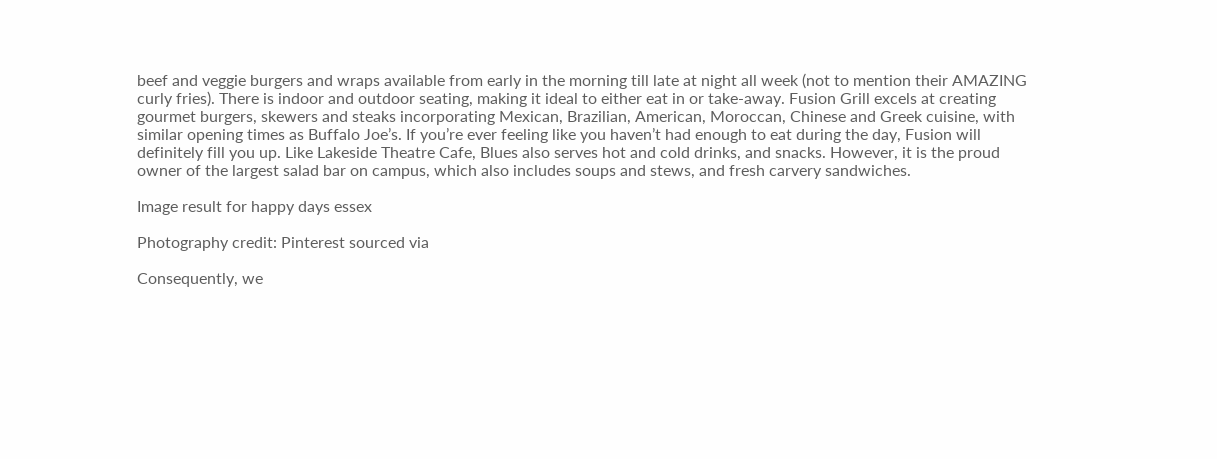beef and veggie burgers and wraps available from early in the morning till late at night all week (not to mention their AMAZING curly fries). There is indoor and outdoor seating, making it ideal to either eat in or take-away. Fusion Grill excels at creating gourmet burgers, skewers and steaks incorporating Mexican, Brazilian, American, Moroccan, Chinese and Greek cuisine, with similar opening times as Buffalo Joe’s. If you’re ever feeling like you haven’t had enough to eat during the day, Fusion will definitely fill you up. Like Lakeside Theatre Cafe, Blues also serves hot and cold drinks, and snacks. However, it is the proud owner of the largest salad bar on campus, which also includes soups and stews, and fresh carvery sandwiches.

Image result for happy days essex

Photography credit: Pinterest sourced via

Consequently, we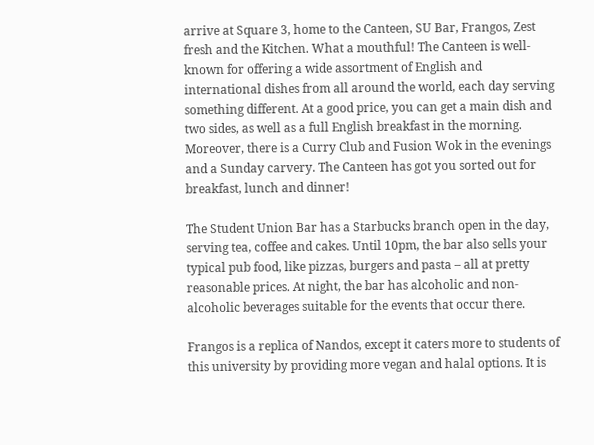arrive at Square 3, home to the Canteen, SU Bar, Frangos, Zest fresh and the Kitchen. What a mouthful! The Canteen is well-known for offering a wide assortment of English and international dishes from all around the world, each day serving something different. At a good price, you can get a main dish and two sides, as well as a full English breakfast in the morning. Moreover, there is a Curry Club and Fusion Wok in the evenings and a Sunday carvery. The Canteen has got you sorted out for breakfast, lunch and dinner!

The Student Union Bar has a Starbucks branch open in the day, serving tea, coffee and cakes. Until 10pm, the bar also sells your typical pub food, like pizzas, burgers and pasta – all at pretty reasonable prices. At night, the bar has alcoholic and non-alcoholic beverages suitable for the events that occur there.

Frangos is a replica of Nandos, except it caters more to students of this university by providing more vegan and halal options. It is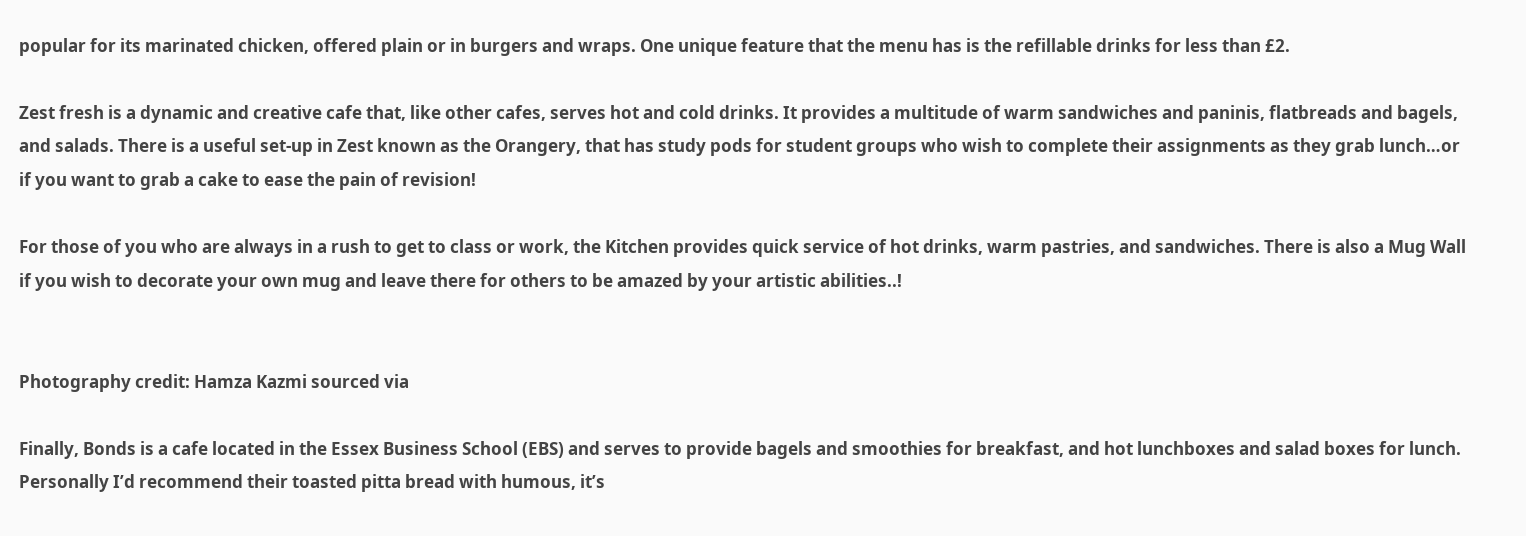popular for its marinated chicken, offered plain or in burgers and wraps. One unique feature that the menu has is the refillable drinks for less than £2.

Zest fresh is a dynamic and creative cafe that, like other cafes, serves hot and cold drinks. It provides a multitude of warm sandwiches and paninis, flatbreads and bagels, and salads. There is a useful set-up in Zest known as the Orangery, that has study pods for student groups who wish to complete their assignments as they grab lunch…or if you want to grab a cake to ease the pain of revision!

For those of you who are always in a rush to get to class or work, the Kitchen provides quick service of hot drinks, warm pastries, and sandwiches. There is also a Mug Wall if you wish to decorate your own mug and leave there for others to be amazed by your artistic abilities..!


Photography credit: Hamza Kazmi sourced via

Finally, Bonds is a cafe located in the Essex Business School (EBS) and serves to provide bagels and smoothies for breakfast, and hot lunchboxes and salad boxes for lunch. Personally I’d recommend their toasted pitta bread with humous, it’s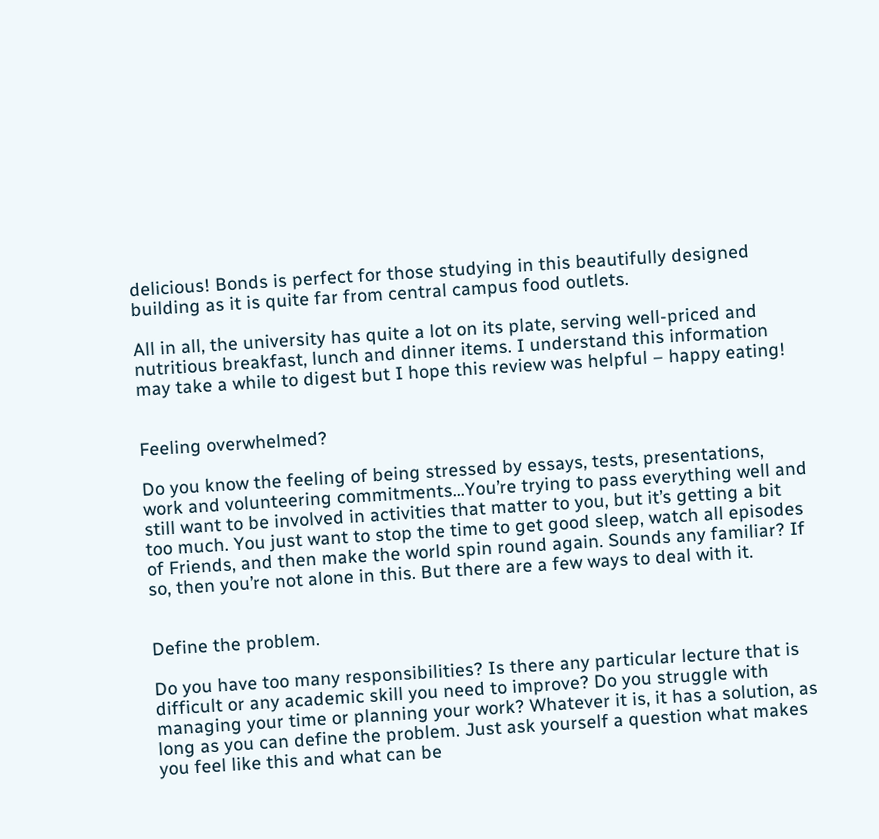delicious! Bonds is perfect for those studying in this beautifully designed building as it is quite far from central campus food outlets.

All in all, the university has quite a lot on its plate, serving well-priced and nutritious breakfast, lunch and dinner items. I understand this information may take a while to digest but I hope this review was helpful – happy eating!


Feeling overwhelmed?

Do you know the feeling of being stressed by essays, tests, presentations, work and volunteering commitments…You’re trying to pass everything well and still want to be involved in activities that matter to you, but it’s getting a bit too much. You just want to stop the time to get good sleep, watch all episodes of Friends, and then make the world spin round again. Sounds any familiar? If so, then you’re not alone in this. But there are a few ways to deal with it.


Define the problem.

Do you have too many responsibilities? Is there any particular lecture that is difficult or any academic skill you need to improve? Do you struggle with managing your time or planning your work? Whatever it is, it has a solution, as long as you can define the problem. Just ask yourself a question what makes you feel like this and what can be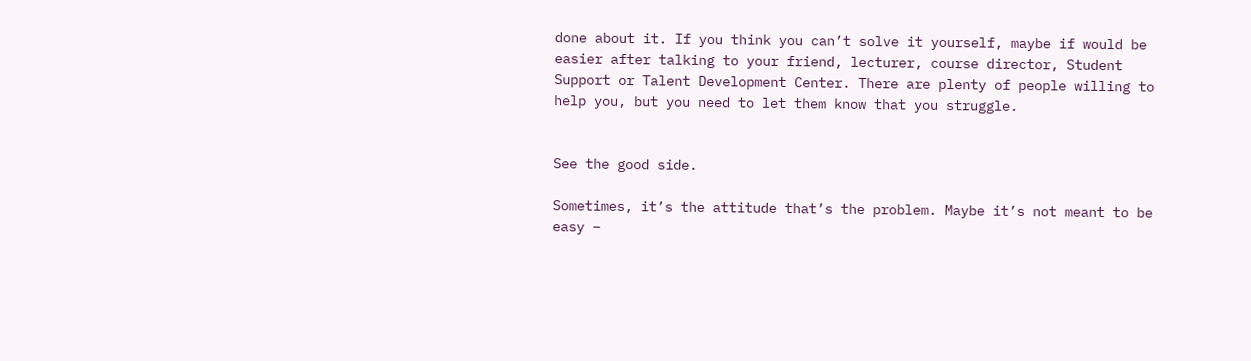done about it. If you think you can’t solve it yourself, maybe if would be easier after talking to your friend, lecturer, course director, Student Support or Talent Development Center. There are plenty of people willing to help you, but you need to let them know that you struggle.


See the good side.

Sometimes, it’s the attitude that’s the problem. Maybe it’s not meant to be easy –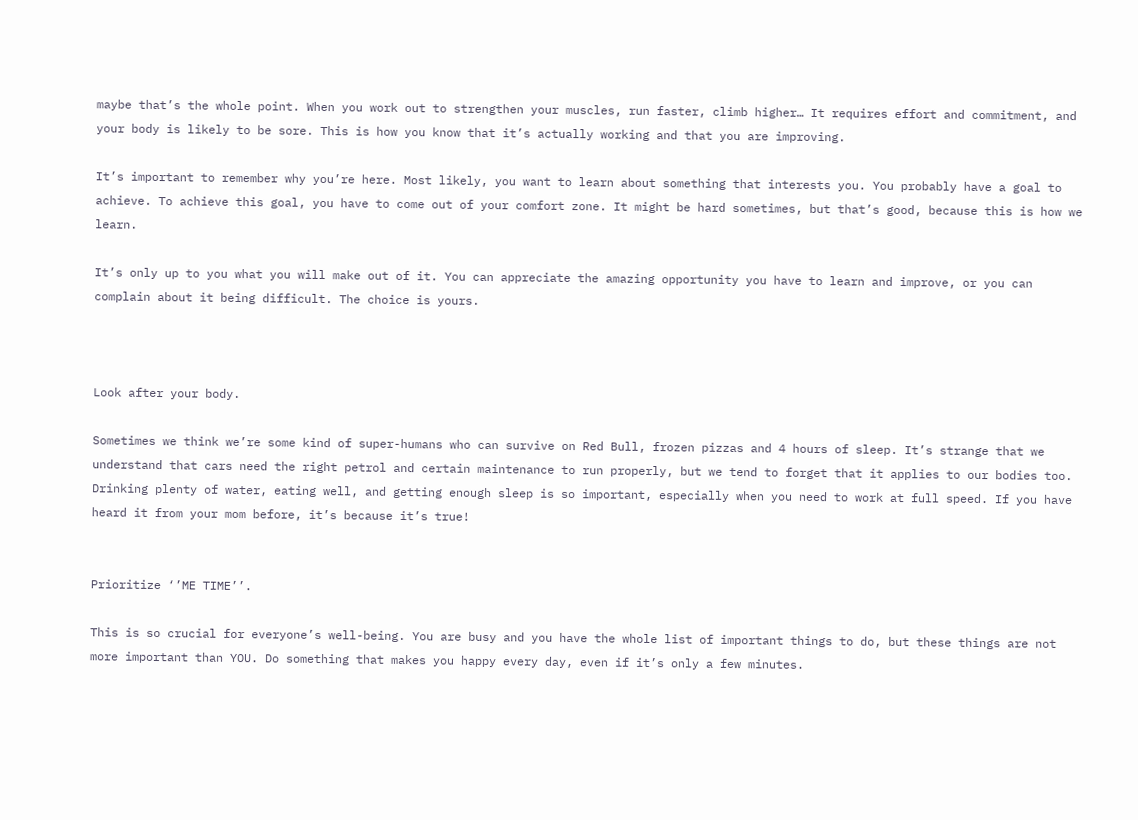maybe that’s the whole point. When you work out to strengthen your muscles, run faster, climb higher… It requires effort and commitment, and your body is likely to be sore. This is how you know that it’s actually working and that you are improving.

It’s important to remember why you’re here. Most likely, you want to learn about something that interests you. You probably have a goal to achieve. To achieve this goal, you have to come out of your comfort zone. It might be hard sometimes, but that’s good, because this is how we learn.

It’s only up to you what you will make out of it. You can appreciate the amazing opportunity you have to learn and improve, or you can complain about it being difficult. The choice is yours.



Look after your body.

Sometimes we think we’re some kind of super-humans who can survive on Red Bull, frozen pizzas and 4 hours of sleep. It’s strange that we understand that cars need the right petrol and certain maintenance to run properly, but we tend to forget that it applies to our bodies too. Drinking plenty of water, eating well, and getting enough sleep is so important, especially when you need to work at full speed. If you have heard it from your mom before, it’s because it’s true!


Prioritize ‘’ME TIME’’.

This is so crucial for everyone’s well-being. You are busy and you have the whole list of important things to do, but these things are not more important than YOU. Do something that makes you happy every day, even if it’s only a few minutes.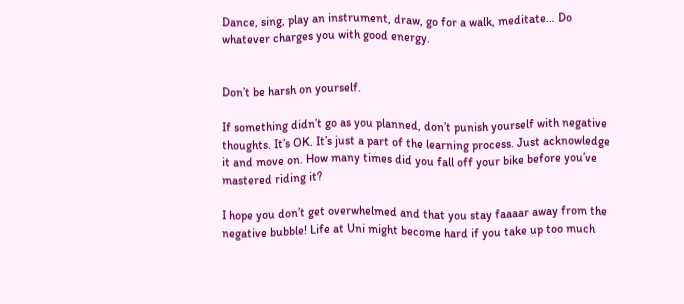Dance, sing, play an instrument, draw, go for a walk, meditate… Do whatever charges you with good energy.


Don’t be harsh on yourself.

If something didn’t go as you planned, don’t punish yourself with negative thoughts. It’s OK. It’s just a part of the learning process. Just acknowledge it and move on. How many times did you fall off your bike before you’ve mastered riding it?

I hope you don’t get overwhelmed and that you stay faaaar away from the negative bubble! Life at Uni might become hard if you take up too much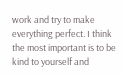work and try to make everything perfect. I think the most important is to be kind to yourself and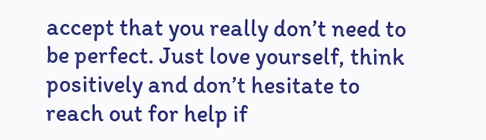accept that you really don’t need to be perfect. Just love yourself, think positively and don’t hesitate to reach out for help if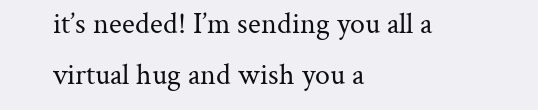it’s needed! I’m sending you all a virtual hug and wish you a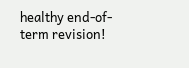healthy end-of-term revision!